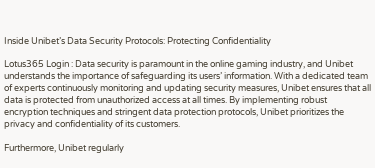Inside Unibet’s Data Security Protocols: Protecting Confidentiality

Lotus365 Login : Data security is paramount in the online gaming industry, and Unibet understands the importance of safeguarding its users’ information. With a dedicated team of experts continuously monitoring and updating security measures, Unibet ensures that all data is protected from unauthorized access at all times. By implementing robust encryption techniques and stringent data protection protocols, Unibet prioritizes the privacy and confidentiality of its customers.

Furthermore, Unibet regularly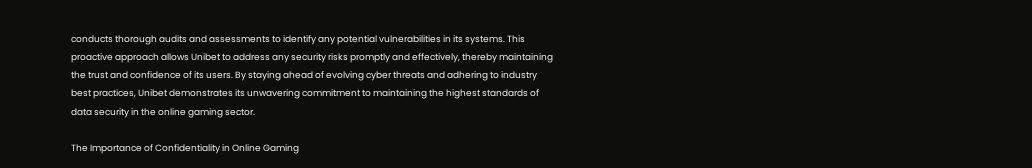conducts thorough audits and assessments to identify any potential vulnerabilities in its systems. This proactive approach allows Unibet to address any security risks promptly and effectively, thereby maintaining the trust and confidence of its users. By staying ahead of evolving cyber threats and adhering to industry best practices, Unibet demonstrates its unwavering commitment to maintaining the highest standards of data security in the online gaming sector.

The Importance of Confidentiality in Online Gaming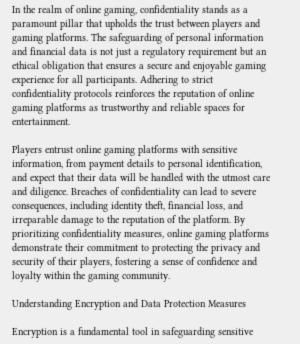In the realm of online gaming, confidentiality stands as a paramount pillar that upholds the trust between players and gaming platforms. The safeguarding of personal information and financial data is not just a regulatory requirement but an ethical obligation that ensures a secure and enjoyable gaming experience for all participants. Adhering to strict confidentiality protocols reinforces the reputation of online gaming platforms as trustworthy and reliable spaces for entertainment.

Players entrust online gaming platforms with sensitive information, from payment details to personal identification, and expect that their data will be handled with the utmost care and diligence. Breaches of confidentiality can lead to severe consequences, including identity theft, financial loss, and irreparable damage to the reputation of the platform. By prioritizing confidentiality measures, online gaming platforms demonstrate their commitment to protecting the privacy and security of their players, fostering a sense of confidence and loyalty within the gaming community.

Understanding Encryption and Data Protection Measures

Encryption is a fundamental tool in safeguarding sensitive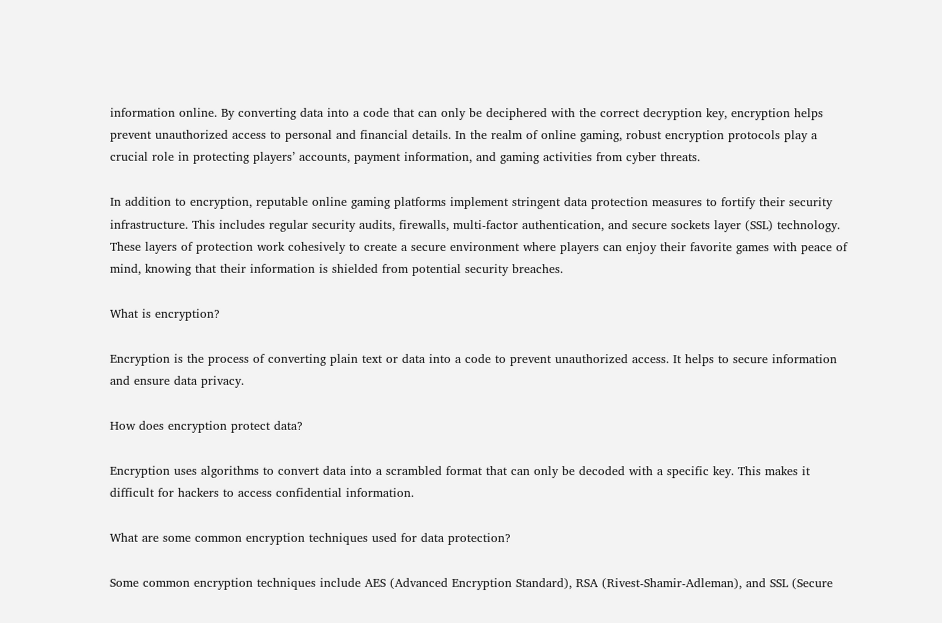information online. By converting data into a code that can only be deciphered with the correct decryption key, encryption helps prevent unauthorized access to personal and financial details. In the realm of online gaming, robust encryption protocols play a crucial role in protecting players’ accounts, payment information, and gaming activities from cyber threats.

In addition to encryption, reputable online gaming platforms implement stringent data protection measures to fortify their security infrastructure. This includes regular security audits, firewalls, multi-factor authentication, and secure sockets layer (SSL) technology. These layers of protection work cohesively to create a secure environment where players can enjoy their favorite games with peace of mind, knowing that their information is shielded from potential security breaches.

What is encryption?

Encryption is the process of converting plain text or data into a code to prevent unauthorized access. It helps to secure information and ensure data privacy.

How does encryption protect data?

Encryption uses algorithms to convert data into a scrambled format that can only be decoded with a specific key. This makes it difficult for hackers to access confidential information.

What are some common encryption techniques used for data protection?

Some common encryption techniques include AES (Advanced Encryption Standard), RSA (Rivest-Shamir-Adleman), and SSL (Secure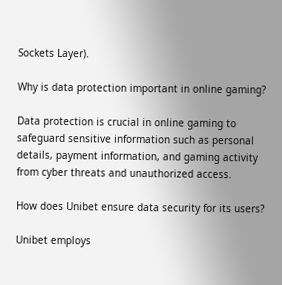Sockets Layer).

Why is data protection important in online gaming?

Data protection is crucial in online gaming to safeguard sensitive information such as personal details, payment information, and gaming activity from cyber threats and unauthorized access.

How does Unibet ensure data security for its users?

Unibet employs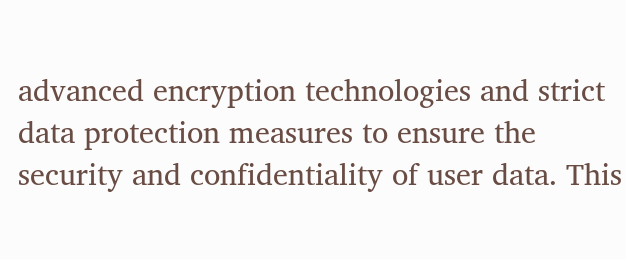advanced encryption technologies and strict data protection measures to ensure the security and confidentiality of user data. This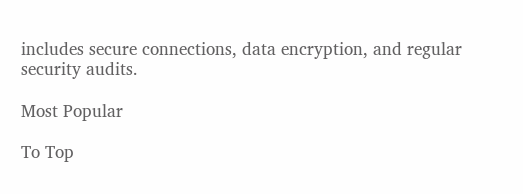includes secure connections, data encryption, and regular security audits.

Most Popular

To Top